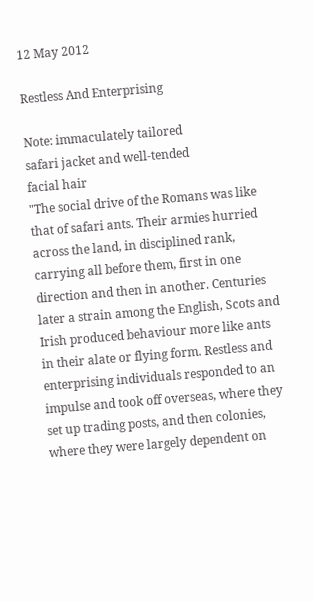12 May 2012

Restless And Enterprising

Note: immaculately tailored
safari jacket and well-tended
facial hair
"The social drive of the Romans was like that of safari ants. Their armies hurried across the land, in disciplined rank, carrying all before them, first in one direction and then in another. Centuries later a strain among the English, Scots and Irish produced behaviour more like ants in their alate or flying form. Restless and enterprising individuals responded to an impulse and took off overseas, where they set up trading posts, and then colonies, where they were largely dependent on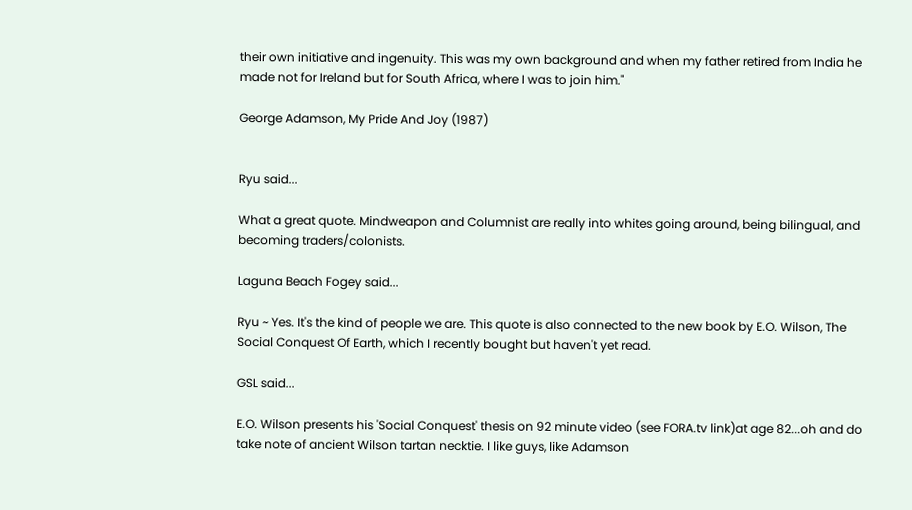their own initiative and ingenuity. This was my own background and when my father retired from India he made not for Ireland but for South Africa, where I was to join him."

George Adamson, My Pride And Joy (1987)


Ryu said...

What a great quote. Mindweapon and Columnist are really into whites going around, being bilingual, and becoming traders/colonists.

Laguna Beach Fogey said...

Ryu ~ Yes. It's the kind of people we are. This quote is also connected to the new book by E.O. Wilson, The Social Conquest Of Earth, which I recently bought but haven't yet read.

GSL said...

E.O. Wilson presents his 'Social Conquest' thesis on 92 minute video (see FORA.tv link)at age 82...oh and do take note of ancient Wilson tartan necktie. I like guys, like Adamson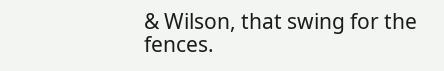& Wilson, that swing for the fences.